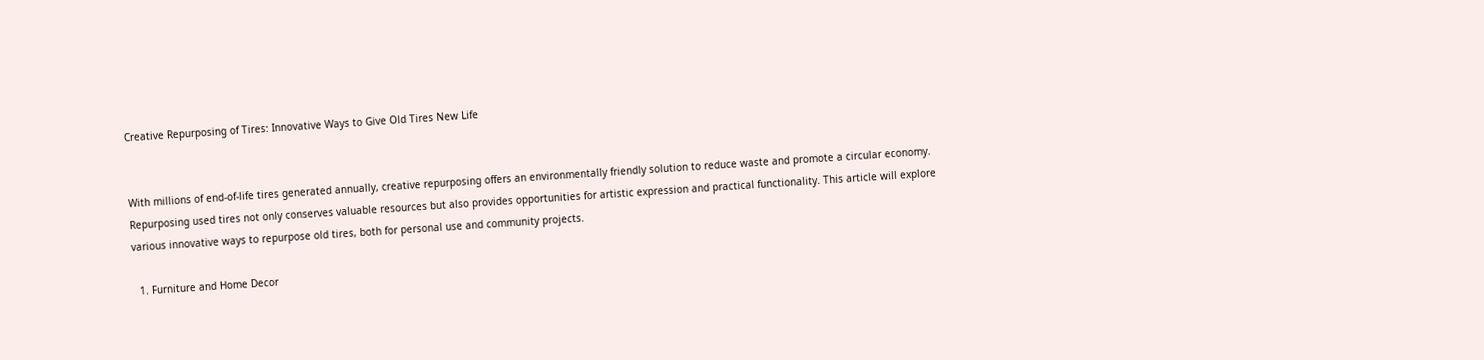Creative Repurposing of Tires: Innovative Ways to Give Old Tires New Life


With millions of end-of-life tires generated annually, creative repurposing offers an environmentally friendly solution to reduce waste and promote a circular economy. Repurposing used tires not only conserves valuable resources but also provides opportunities for artistic expression and practical functionality. This article will explore various innovative ways to repurpose old tires, both for personal use and community projects.

  1. Furniture and Home Decor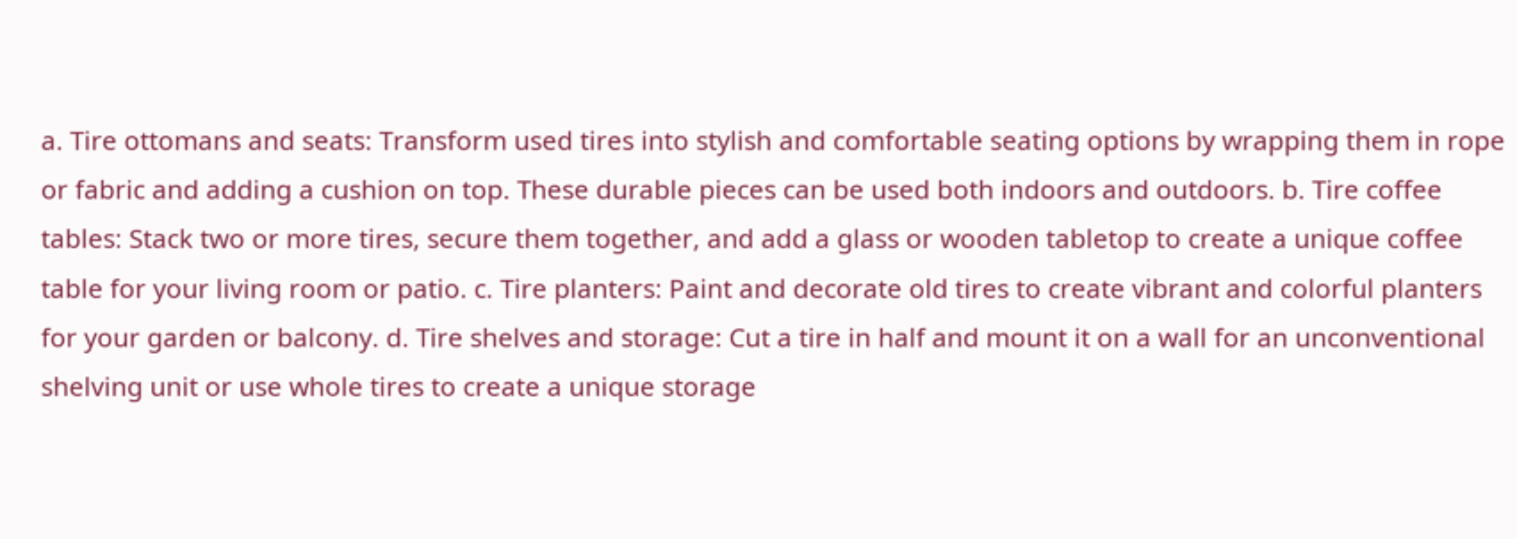a. Tire ottomans and seats: Transform used tires into stylish and comfortable seating options by wrapping them in rope or fabric and adding a cushion on top. These durable pieces can be used both indoors and outdoors. b. Tire coffee tables: Stack two or more tires, secure them together, and add a glass or wooden tabletop to create a unique coffee table for your living room or patio. c. Tire planters: Paint and decorate old tires to create vibrant and colorful planters for your garden or balcony. d. Tire shelves and storage: Cut a tire in half and mount it on a wall for an unconventional shelving unit or use whole tires to create a unique storage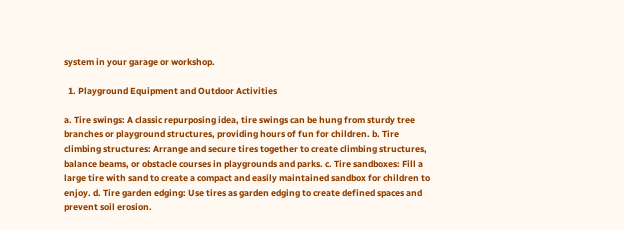system in your garage or workshop.

  1. Playground Equipment and Outdoor Activities

a. Tire swings: A classic repurposing idea, tire swings can be hung from sturdy tree branches or playground structures, providing hours of fun for children. b. Tire climbing structures: Arrange and secure tires together to create climbing structures, balance beams, or obstacle courses in playgrounds and parks. c. Tire sandboxes: Fill a large tire with sand to create a compact and easily maintained sandbox for children to enjoy. d. Tire garden edging: Use tires as garden edging to create defined spaces and prevent soil erosion.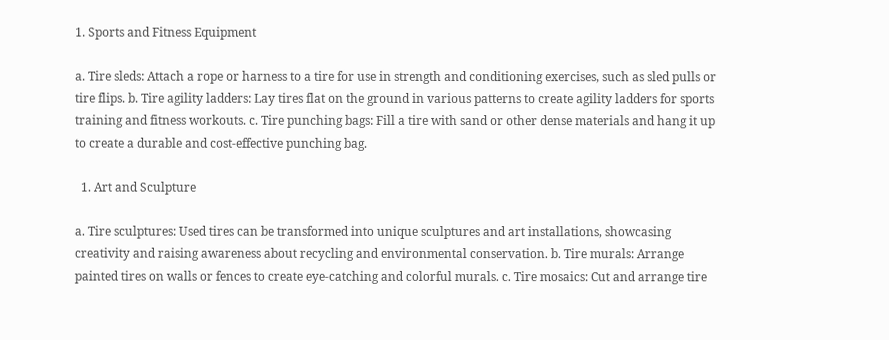1. Sports and Fitness Equipment

a. Tire sleds: Attach a rope or harness to a tire for use in strength and conditioning exercises, such as sled pulls or tire flips. b. Tire agility ladders: Lay tires flat on the ground in various patterns to create agility ladders for sports training and fitness workouts. c. Tire punching bags: Fill a tire with sand or other dense materials and hang it up to create a durable and cost-effective punching bag.

  1. Art and Sculpture

a. Tire sculptures: Used tires can be transformed into unique sculptures and art installations, showcasing creativity and raising awareness about recycling and environmental conservation. b. Tire murals: Arrange painted tires on walls or fences to create eye-catching and colorful murals. c. Tire mosaics: Cut and arrange tire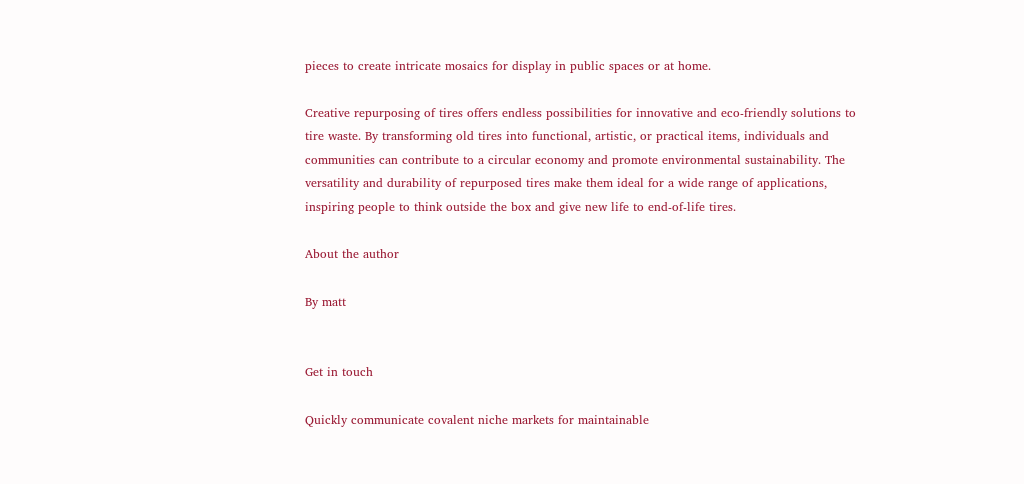pieces to create intricate mosaics for display in public spaces or at home.

Creative repurposing of tires offers endless possibilities for innovative and eco-friendly solutions to tire waste. By transforming old tires into functional, artistic, or practical items, individuals and communities can contribute to a circular economy and promote environmental sustainability. The versatility and durability of repurposed tires make them ideal for a wide range of applications, inspiring people to think outside the box and give new life to end-of-life tires.

About the author

By matt


Get in touch

Quickly communicate covalent niche markets for maintainable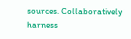sources. Collaboratively harness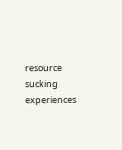resource sucking experiences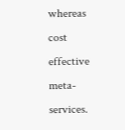whereas cost effective meta-services.